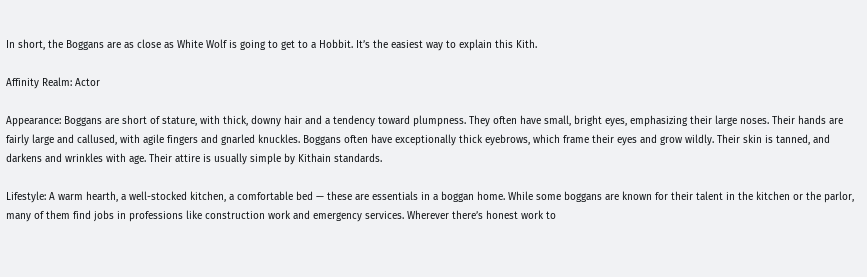In short, the Boggans are as close as White Wolf is going to get to a Hobbit. It’s the easiest way to explain this Kith.

Affinity Realm: Actor

Appearance: Boggans are short of stature, with thick, downy hair and a tendency toward plumpness. They often have small, bright eyes, emphasizing their large noses. Their hands are fairly large and callused, with agile fingers and gnarled knuckles. Boggans often have exceptionally thick eyebrows, which frame their eyes and grow wildly. Their skin is tanned, and darkens and wrinkles with age. Their attire is usually simple by Kithain standards.

Lifestyle: A warm hearth, a well-stocked kitchen, a comfortable bed — these are essentials in a boggan home. While some boggans are known for their talent in the kitchen or the parlor, many of them find jobs in professions like construction work and emergency services. Wherever there’s honest work to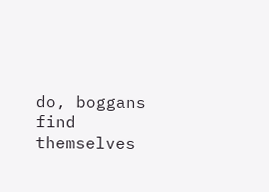do, boggans find themselves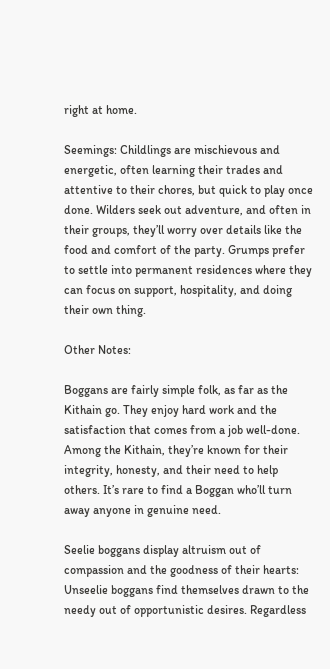right at home.

Seemings: Childlings are mischievous and energetic, often learning their trades and attentive to their chores, but quick to play once done. Wilders seek out adventure, and often in their groups, they’ll worry over details like the food and comfort of the party. Grumps prefer to settle into permanent residences where they can focus on support, hospitality, and doing their own thing.

Other Notes:

Boggans are fairly simple folk, as far as the Kithain go. They enjoy hard work and the satisfaction that comes from a job well-done. Among the Kithain, they’re known for their integrity, honesty, and their need to help others. It’s rare to find a Boggan who’ll turn away anyone in genuine need.

Seelie boggans display altruism out of compassion and the goodness of their hearts: Unseelie boggans find themselves drawn to the needy out of opportunistic desires. Regardless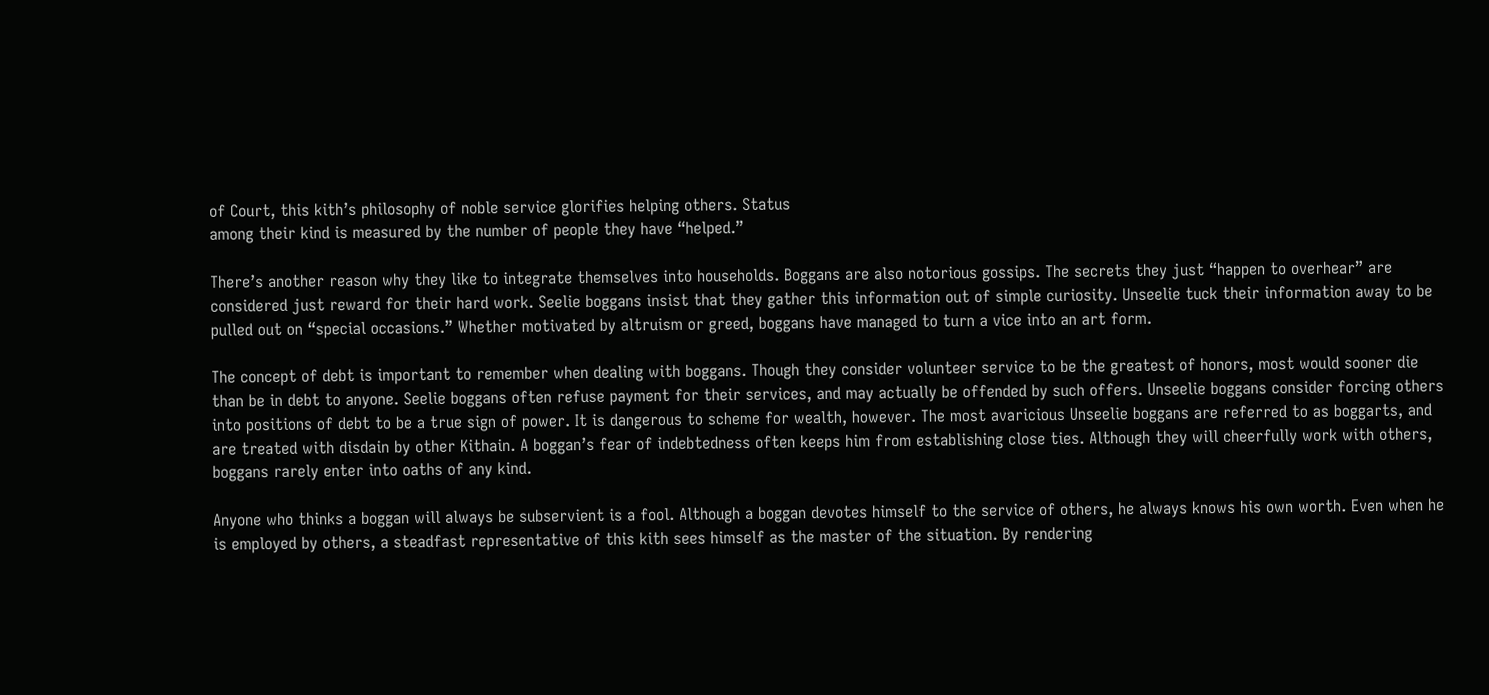of Court, this kith’s philosophy of noble service glorifies helping others. Status
among their kind is measured by the number of people they have “helped.”

There’s another reason why they like to integrate themselves into households. Boggans are also notorious gossips. The secrets they just “happen to overhear” are considered just reward for their hard work. Seelie boggans insist that they gather this information out of simple curiosity. Unseelie tuck their information away to be pulled out on “special occasions.” Whether motivated by altruism or greed, boggans have managed to turn a vice into an art form.

The concept of debt is important to remember when dealing with boggans. Though they consider volunteer service to be the greatest of honors, most would sooner die than be in debt to anyone. Seelie boggans often refuse payment for their services, and may actually be offended by such offers. Unseelie boggans consider forcing others into positions of debt to be a true sign of power. It is dangerous to scheme for wealth, however. The most avaricious Unseelie boggans are referred to as boggarts, and are treated with disdain by other Kithain. A boggan’s fear of indebtedness often keeps him from establishing close ties. Although they will cheerfully work with others, boggans rarely enter into oaths of any kind.

Anyone who thinks a boggan will always be subservient is a fool. Although a boggan devotes himself to the service of others, he always knows his own worth. Even when he is employed by others, a steadfast representative of this kith sees himself as the master of the situation. By rendering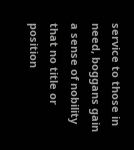service to those in need, boggans gain a sense of nobility that no title or position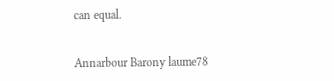can equal.


Annarbour Barony laume78